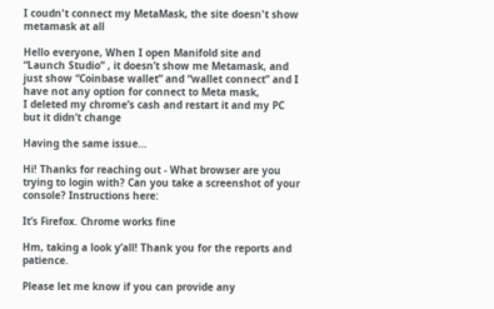I coudn't connect my MetaMask, the site doesn't show metamask at all

Hello everyone, When I open Manifold site and “Launch Studio” , it doesn’t show me Metamask, and just show “Coinbase wallet” and “wallet connect” and I have not any option for connect to Meta mask,
I deleted my chrome’s cash and restart it and my PC but it didn’t change

Having the same issue…

Hi! Thanks for reaching out - What browser are you trying to login with? Can you take a screenshot of your console? Instructions here:

It’s Firefox. Chrome works fine

Hm, taking a look y’all! Thank you for the reports and patience.

Please let me know if you can provide any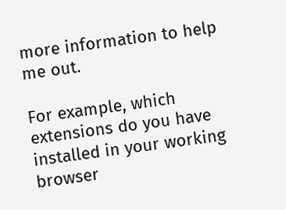more information to help me out.

For example, which extensions do you have installed in your working browser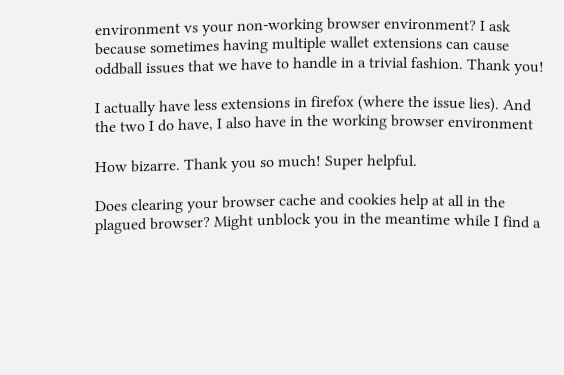environment vs your non-working browser environment? I ask because sometimes having multiple wallet extensions can cause oddball issues that we have to handle in a trivial fashion. Thank you!

I actually have less extensions in firefox (where the issue lies). And the two I do have, I also have in the working browser environment

How bizarre. Thank you so much! Super helpful.

Does clearing your browser cache and cookies help at all in the plagued browser? Might unblock you in the meantime while I find a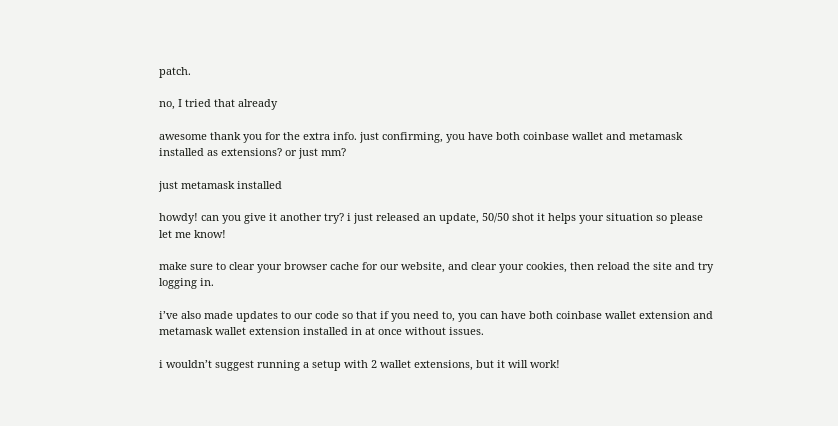patch.

no, I tried that already

awesome thank you for the extra info. just confirming, you have both coinbase wallet and metamask installed as extensions? or just mm?

just metamask installed

howdy! can you give it another try? i just released an update, 50/50 shot it helps your situation so please let me know!

make sure to clear your browser cache for our website, and clear your cookies, then reload the site and try logging in.

i’ve also made updates to our code so that if you need to, you can have both coinbase wallet extension and metamask wallet extension installed in at once without issues.

i wouldn’t suggest running a setup with 2 wallet extensions, but it will work!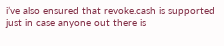i’ve also ensured that revoke.cash is supported just in case anyone out there is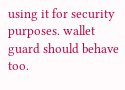using it for security purposes. wallet guard should behave too.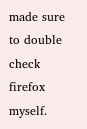made sure to double check firefox myself.